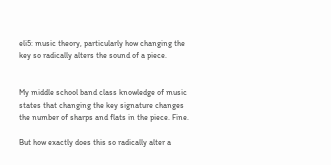eli5: music theory, particularly how changing the key so radically alters the sound of a piece.


My middle school band class knowledge of music states that changing the key signature changes the number of sharps and flats in the piece. Fine.

But how exactly does this so radically alter a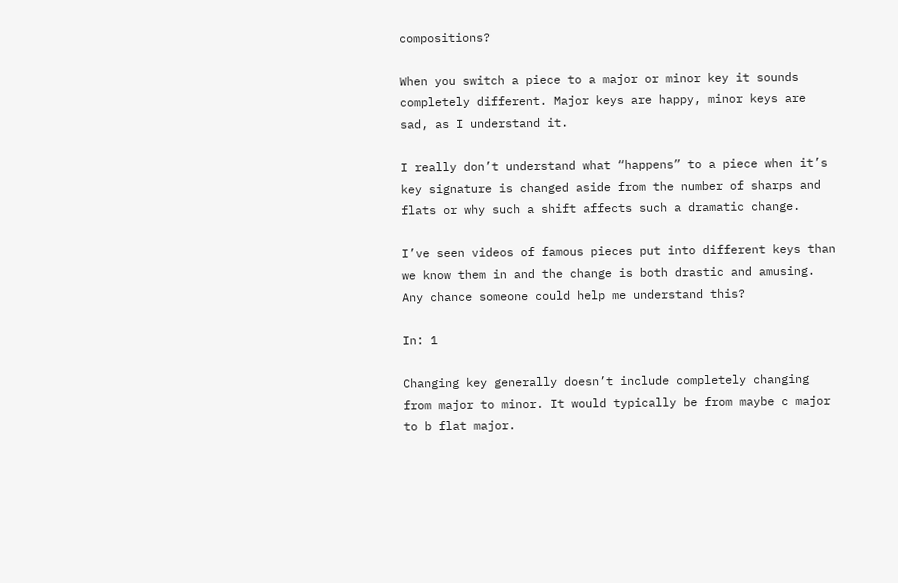compositions?

When you switch a piece to a major or minor key it sounds completely different. Major keys are happy, minor keys are sad, as I understand it.

I really don’t understand what “happens” to a piece when it’s key signature is changed aside from the number of sharps and flats or why such a shift affects such a dramatic change.

I’ve seen videos of famous pieces put into different keys than we know them in and the change is both drastic and amusing. Any chance someone could help me understand this?

In: 1

Changing key generally doesn’t include completely changing from major to minor. It would typically be from maybe c major to b flat major.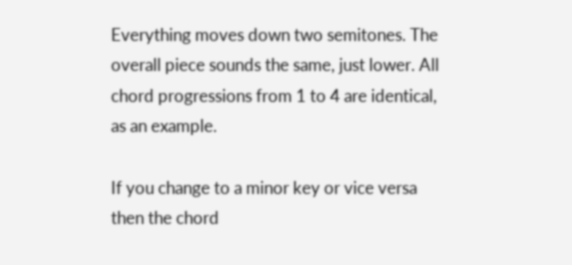Everything moves down two semitones. The overall piece sounds the same, just lower. All chord progressions from 1 to 4 are identical, as an example.

If you change to a minor key or vice versa then the chord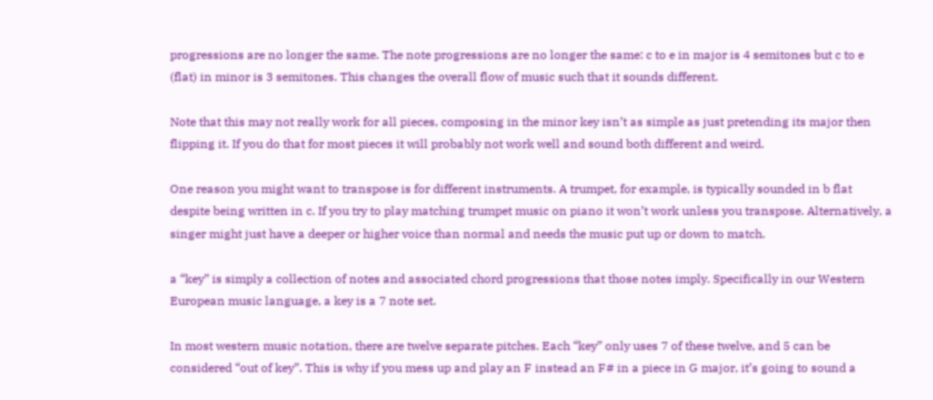progressions are no longer the same. The note progressions are no longer the same: c to e in major is 4 semitones but c to e (flat) in minor is 3 semitones. This changes the overall flow of music such that it sounds different.

Note that this may not really work for all pieces, composing in the minor key isn’t as simple as just pretending its major then flipping it. If you do that for most pieces it will probably not work well and sound both different and weird.

One reason you might want to transpose is for different instruments. A trumpet, for example, is typically sounded in b flat despite being written in c. If you try to play matching trumpet music on piano it won’t work unless you transpose. Alternatively, a singer might just have a deeper or higher voice than normal and needs the music put up or down to match.

a “key” is simply a collection of notes and associated chord progressions that those notes imply. Specifically in our Western European music language, a key is a 7 note set.

In most western music notation, there are twelve separate pitches. Each “key” only uses 7 of these twelve, and 5 can be considered “out of key”. This is why if you mess up and play an F instead an F# in a piece in G major, it’s going to sound a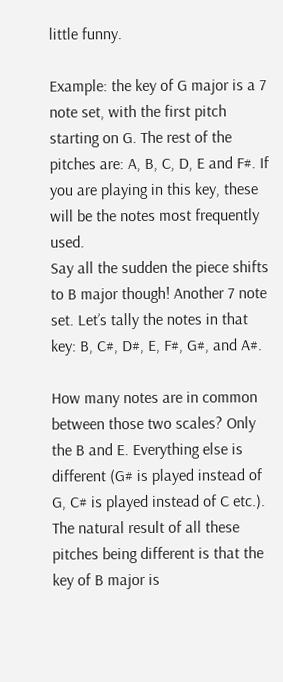little funny.

Example: the key of G major is a 7 note set, with the first pitch starting on G. The rest of the pitches are: A, B, C, D, E and F#. If you are playing in this key, these will be the notes most frequently used.
Say all the sudden the piece shifts to B major though! Another 7 note set. Let’s tally the notes in that key: B, C#, D#, E, F#, G#, and A#.

How many notes are in common between those two scales? Only the B and E. Everything else is different (G# is played instead of G, C# is played instead of C etc.). The natural result of all these pitches being different is that the key of B major is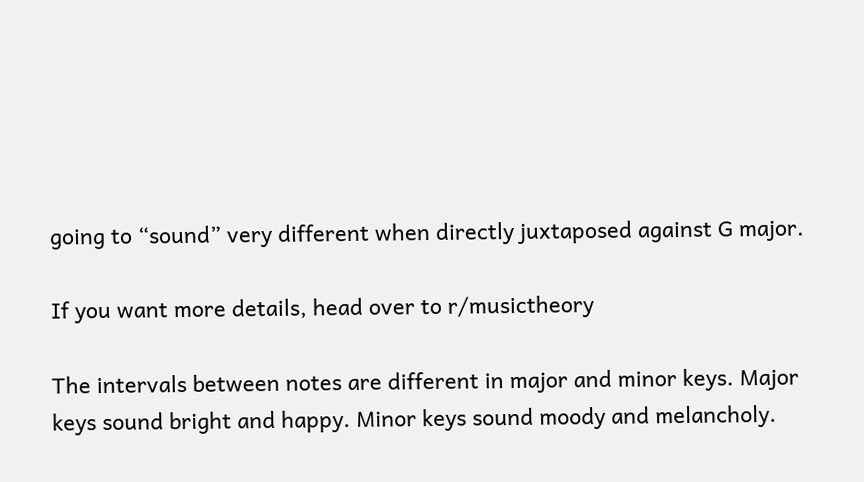going to “sound” very different when directly juxtaposed against G major.

If you want more details, head over to r/musictheory

The intervals between notes are different in major and minor keys. Major keys sound bright and happy. Minor keys sound moody and melancholy.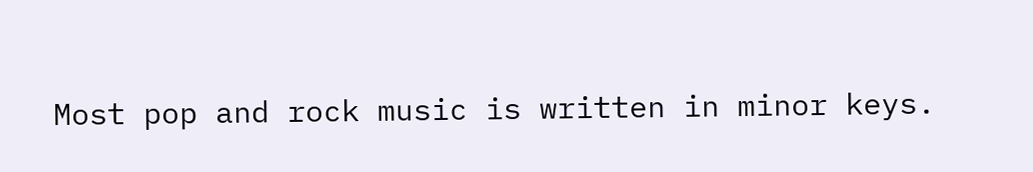Most pop and rock music is written in minor keys.